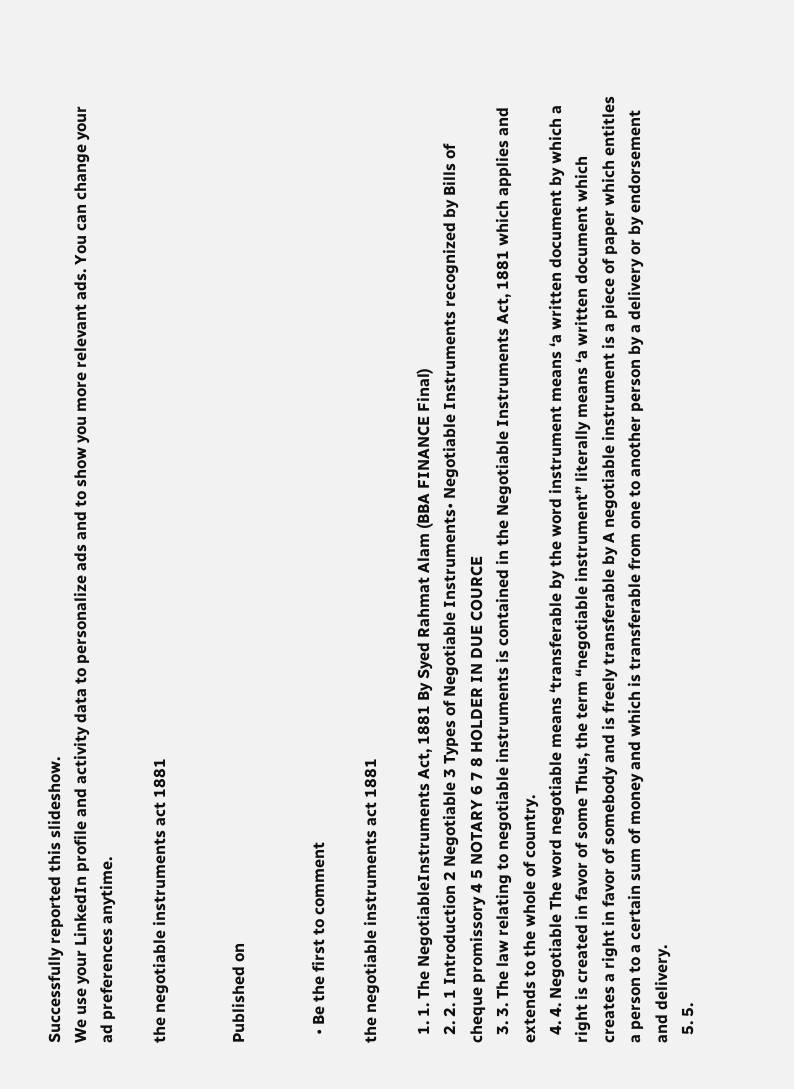Successfully reported this slideshow.
We use your LinkedIn profile and activity data to personalize ads and to show you more relevant ads. You can change your ad preferences anytime.

the negotiable instruments act 1881


Published on


  • Be the first to comment

the negotiable instruments act 1881

  1. 1. The NegotiableInstruments Act, 1881 By Syed Rahmat Alam (BBA FINANCE Final)
  2. 2. 1 Introduction 2 Negotiable 3 Types of Negotiable Instruments• Negotiable Instruments recognized by Bills of cheque promissory 4 5 NOTARY 6 7 8 HOLDER IN DUE COURCE
  3. 3. The law relating to negotiable instruments is contained in the Negotiable Instruments Act, 1881 which applies and extends to the whole of country.
  4. 4. Negotiable The word negotiable means ‘transferable by the word instrument means ‘a written document by which a right is created in favor of some Thus, the term “negotiable instrument” literally means ‘a written document which creates a right in favor of somebody and is freely transferable by A negotiable instrument is a piece of paper which entitles a person to a certain sum of money and which is transferable from one to another person by a delivery or by endorsement and delivery.
  5. 5.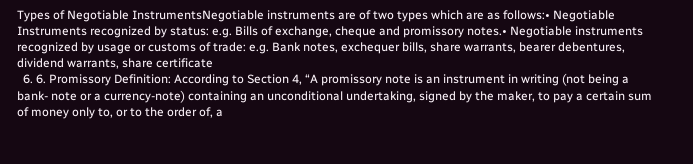Types of Negotiable InstrumentsNegotiable instruments are of two types which are as follows:• Negotiable Instruments recognized by status: e.g. Bills of exchange, cheque and promissory notes.• Negotiable instruments recognized by usage or customs of trade: e.g. Bank notes, exchequer bills, share warrants, bearer debentures, dividend warrants, share certificate
  6. 6. Promissory Definition: According to Section 4, “A promissory note is an instrument in writing (not being a bank- note or a currency-note) containing an unconditional undertaking, signed by the maker, to pay a certain sum of money only to, or to the order of, a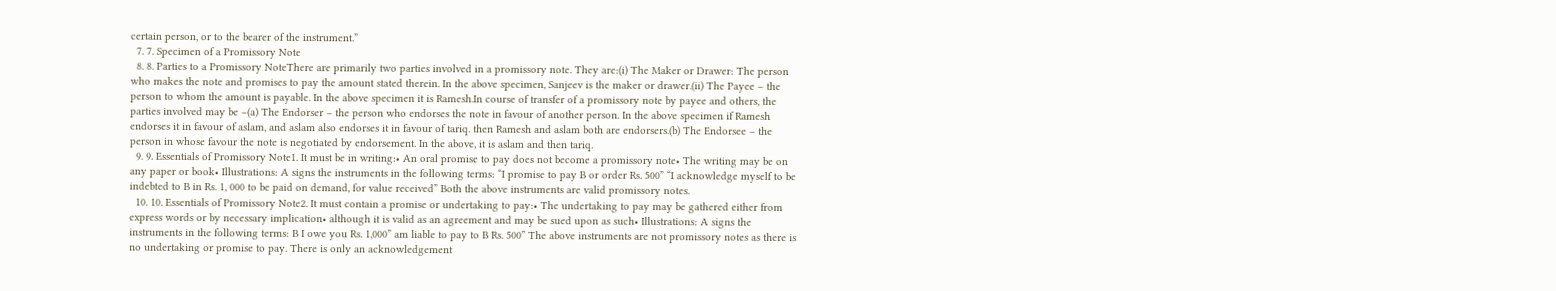certain person, or to the bearer of the instrument.”
  7. 7. Specimen of a Promissory Note
  8. 8. Parties to a Promissory NoteThere are primarily two parties involved in a promissory note. They are:(i) The Maker or Drawer: The person who makes the note and promises to pay the amount stated therein. In the above specimen, Sanjeev is the maker or drawer.(ii) The Payee – the person to whom the amount is payable. In the above specimen it is Ramesh.In course of transfer of a promissory note by payee and others, the parties involved may be –(a) The Endorser – the person who endorses the note in favour of another person. In the above specimen if Ramesh endorses it in favour of aslam, and aslam also endorses it in favour of tariq. then Ramesh and aslam both are endorsers.(b) The Endorsee – the person in whose favour the note is negotiated by endorsement. In the above, it is aslam and then tariq.
  9. 9. Essentials of Promissory Note1. It must be in writing:• An oral promise to pay does not become a promissory note• The writing may be on any paper or book• Illustrations: A signs the instruments in the following terms: “I promise to pay B or order Rs. 500” “I acknowledge myself to be indebted to B in Rs. 1, 000 to be paid on demand, for value received” Both the above instruments are valid promissory notes.
  10. 10. Essentials of Promissory Note2. It must contain a promise or undertaking to pay:• The undertaking to pay may be gathered either from express words or by necessary implication• although it is valid as an agreement and may be sued upon as such• Illustrations: A signs the instruments in the following terms: B I owe you Rs. 1,000” am liable to pay to B Rs. 500” The above instruments are not promissory notes as there is no undertaking or promise to pay. There is only an acknowledgement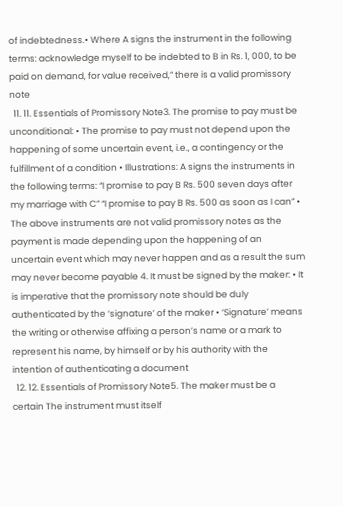of indebtedness.• Where A signs the instrument in the following terms: acknowledge myself to be indebted to B in Rs. 1, 000, to be paid on demand, for value received,” there is a valid promissory note
  11. 11. Essentials of Promissory Note3. The promise to pay must be unconditional: • The promise to pay must not depend upon the happening of some uncertain event, i.e., a contingency or the fulfillment of a condition • Illustrations: A signs the instruments in the following terms: “I promise to pay B Rs. 500 seven days after my marriage with C” “I promise to pay B Rs. 500 as soon as I can” • The above instruments are not valid promissory notes as the payment is made depending upon the happening of an uncertain event which may never happen and as a result the sum may never become payable 4. It must be signed by the maker: • It is imperative that the promissory note should be duly authenticated by the ‘signature’ of the maker • ‘Signature’ means the writing or otherwise affixing a person’s name or a mark to represent his name, by himself or by his authority with the intention of authenticating a document
  12. 12. Essentials of Promissory Note5. The maker must be a certain The instrument must itself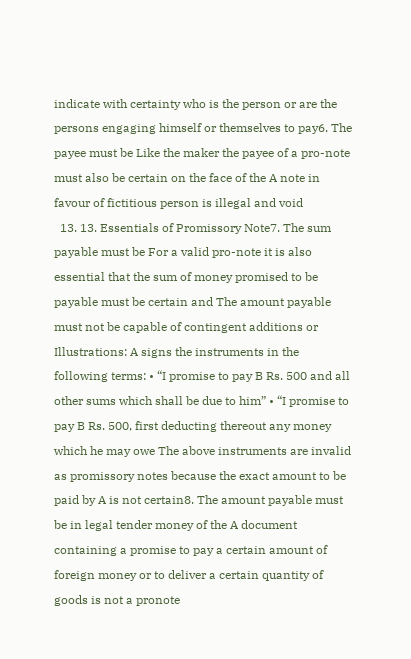indicate with certainty who is the person or are the persons engaging himself or themselves to pay6. The payee must be Like the maker the payee of a pro-note must also be certain on the face of the A note in favour of fictitious person is illegal and void
  13. 13. Essentials of Promissory Note7. The sum payable must be For a valid pro-note it is also essential that the sum of money promised to be payable must be certain and The amount payable must not be capable of contingent additions or Illustrations: A signs the instruments in the following terms: • “I promise to pay B Rs. 500 and all other sums which shall be due to him” • “I promise to pay B Rs. 500, first deducting thereout any money which he may owe The above instruments are invalid as promissory notes because the exact amount to be paid by A is not certain8. The amount payable must be in legal tender money of the A document containing a promise to pay a certain amount of foreign money or to deliver a certain quantity of goods is not a pronote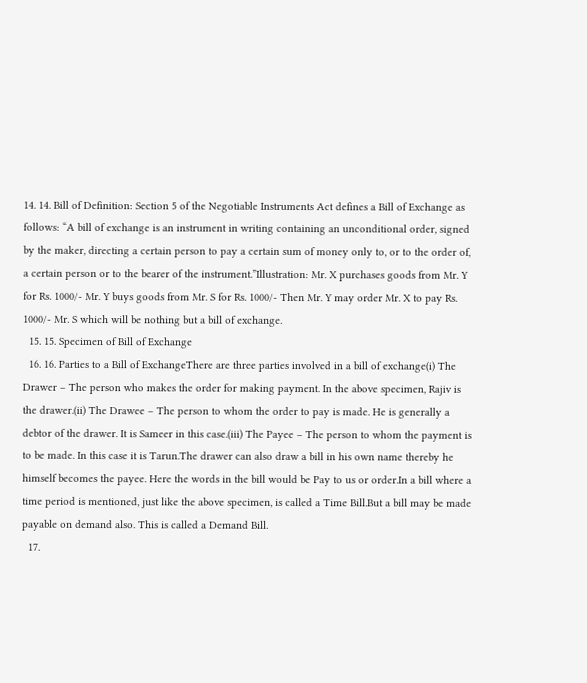14. 14. Bill of Definition: Section 5 of the Negotiable Instruments Act defines a Bill of Exchange as follows: “A bill of exchange is an instrument in writing containing an unconditional order, signed by the maker, directing a certain person to pay a certain sum of money only to, or to the order of, a certain person or to the bearer of the instrument.”Illustration: Mr. X purchases goods from Mr. Y for Rs. 1000/- Mr. Y buys goods from Mr. S for Rs. 1000/- Then Mr. Y may order Mr. X to pay Rs. 1000/- Mr. S which will be nothing but a bill of exchange.
  15. 15. Specimen of Bill of Exchange
  16. 16. Parties to a Bill of ExchangeThere are three parties involved in a bill of exchange(i) The Drawer – The person who makes the order for making payment. In the above specimen, Rajiv is the drawer.(ii) The Drawee – The person to whom the order to pay is made. He is generally a debtor of the drawer. It is Sameer in this case.(iii) The Payee – The person to whom the payment is to be made. In this case it is Tarun.The drawer can also draw a bill in his own name thereby he himself becomes the payee. Here the words in the bill would be Pay to us or order.In a bill where a time period is mentioned, just like the above specimen, is called a Time Bill.But a bill may be made payable on demand also. This is called a Demand Bill.
  17.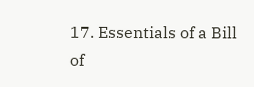17. Essentials of a Bill of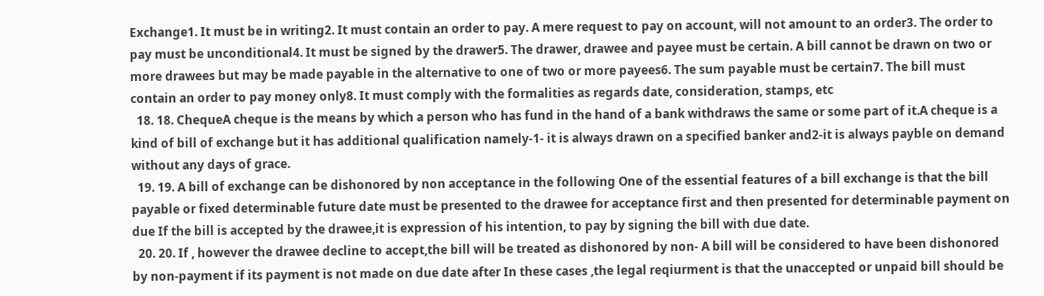Exchange1. It must be in writing2. It must contain an order to pay. A mere request to pay on account, will not amount to an order3. The order to pay must be unconditional4. It must be signed by the drawer5. The drawer, drawee and payee must be certain. A bill cannot be drawn on two or more drawees but may be made payable in the alternative to one of two or more payees6. The sum payable must be certain7. The bill must contain an order to pay money only8. It must comply with the formalities as regards date, consideration, stamps, etc
  18. 18. ChequeA cheque is the means by which a person who has fund in the hand of a bank withdraws the same or some part of it.A cheque is a kind of bill of exchange but it has additional qualification namely-1- it is always drawn on a specified banker and2-it is always payble on demand without any days of grace.
  19. 19. A bill of exchange can be dishonored by non acceptance in the following One of the essential features of a bill exchange is that the bill payable or fixed determinable future date must be presented to the drawee for acceptance first and then presented for determinable payment on due If the bill is accepted by the drawee,it is expression of his intention, to pay by signing the bill with due date.
  20. 20. If , however the drawee decline to accept,the bill will be treated as dishonored by non- A bill will be considered to have been dishonored by non-payment if its payment is not made on due date after In these cases ,the legal reqiurment is that the unaccepted or unpaid bill should be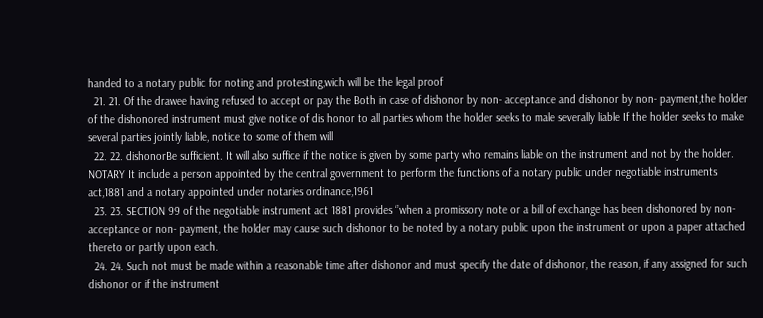handed to a notary public for noting and protesting,wich will be the legal proof
  21. 21. Of the drawee having refused to accept or pay the Both in case of dishonor by non- acceptance and dishonor by non- payment,the holder of the dishonored instrument must give notice of dis honor to all parties whom the holder seeks to male severally liable If the holder seeks to make several parties jointly liable, notice to some of them will
  22. 22. dishonorBe sufficient. It will also suffice if the notice is given by some party who remains liable on the instrument and not by the holder. NOTARY It include a person appointed by the central government to perform the functions of a notary public under negotiable instruments act,1881 and a notary appointed under notaries ordinance,1961
  23. 23. SECTION 99 of the negotiable instrument act 1881 provides ‘’when a promissory note or a bill of exchange has been dishonored by non-acceptance or non- payment, the holder may cause such dishonor to be noted by a notary public upon the instrument or upon a paper attached thereto or partly upon each.
  24. 24. Such not must be made within a reasonable time after dishonor and must specify the date of dishonor, the reason, if any assigned for such dishonor or if the instrument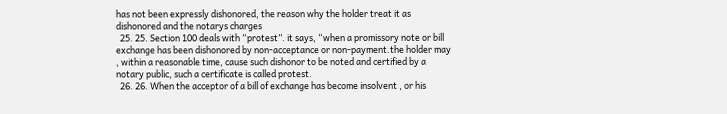has not been expressly dishonored, the reason why the holder treat it as dishonored and the notarys charges
  25. 25. Section 100 deals with “protest”. it says, “when a promissory note or bill exchange has been dishonored by non-acceptance or non-payment.the holder may , within a reasonable time, cause such dishonor to be noted and certified by a notary public, such a certificate is called protest.
  26. 26. When the acceptor of a bill of exchange has become insolvent , or his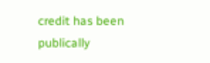credit has been publically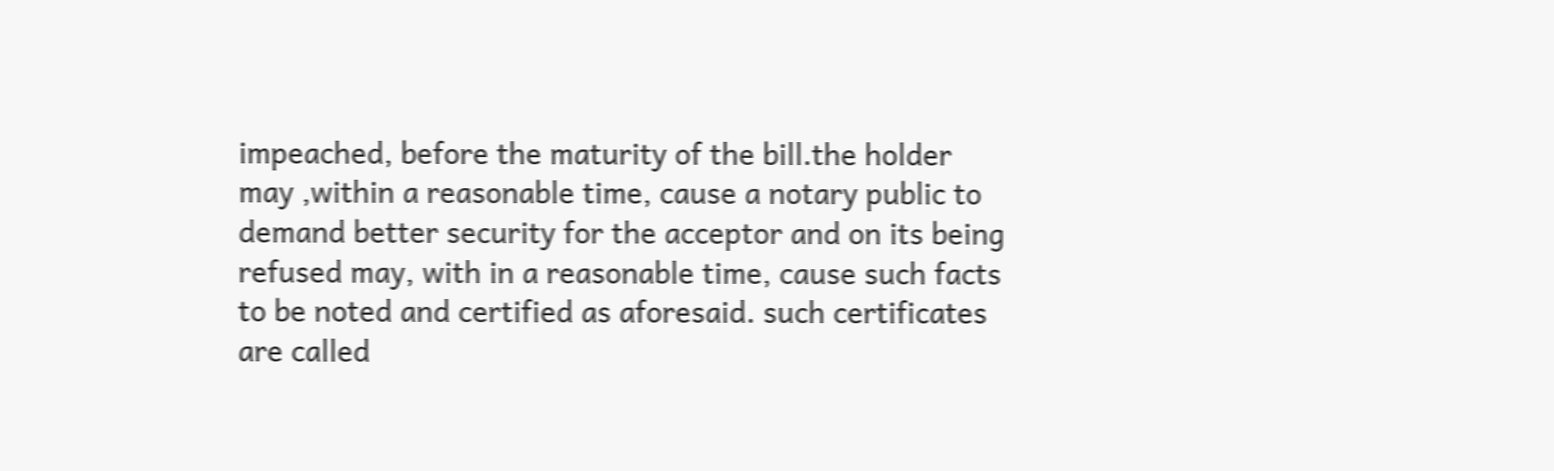impeached, before the maturity of the bill.the holder may ,within a reasonable time, cause a notary public to demand better security for the acceptor and on its being refused may, with in a reasonable time, cause such facts to be noted and certified as aforesaid. such certificates are called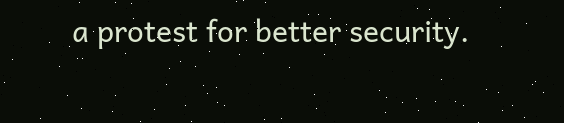a protest for better security.